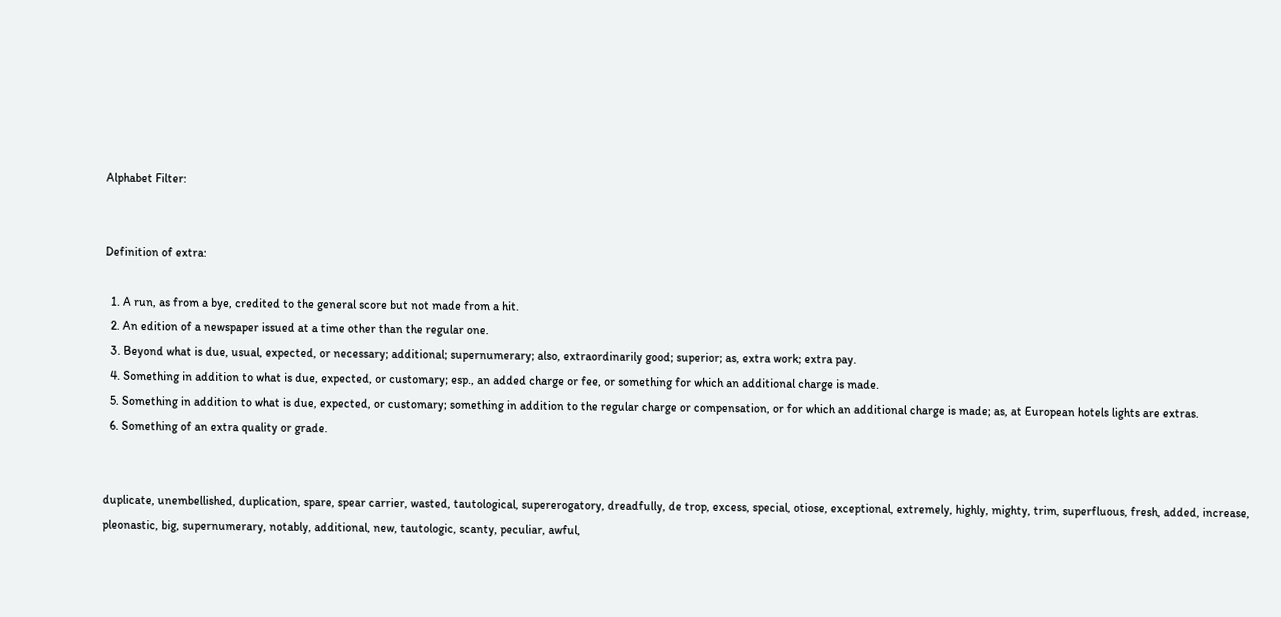Alphabet Filter:


Definition of extra:

  1. A run, as from a bye, credited to the general score but not made from a hit.
  2. An edition of a newspaper issued at a time other than the regular one.
  3. Beyond what is due, usual, expected, or necessary; additional; supernumerary; also, extraordinarily good; superior; as, extra work; extra pay.
  4. Something in addition to what is due, expected, or customary; esp., an added charge or fee, or something for which an additional charge is made.
  5. Something in addition to what is due, expected, or customary; something in addition to the regular charge or compensation, or for which an additional charge is made; as, at European hotels lights are extras.
  6. Something of an extra quality or grade.


duplicate, unembellished, duplication, spare, spear carrier, wasted, tautological, supererogatory, dreadfully, de trop, excess, special, otiose, exceptional, extremely, highly, mighty, trim, superfluous, fresh, added, increase, pleonastic, big, supernumerary, notably, additional, new, tautologic, scanty, peculiar, awful,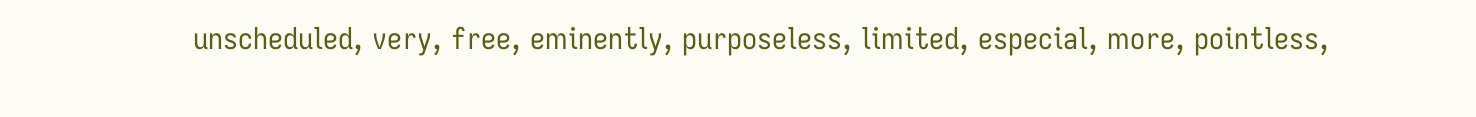unscheduled, very, free, eminently, purposeless, limited, especial, more, pointless,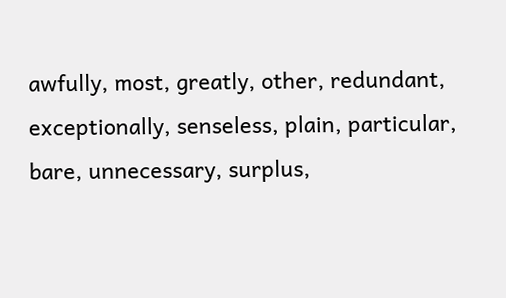awfully, most, greatly, other, redundant, exceptionally, senseless, plain, particular, bare, unnecessary, surplus,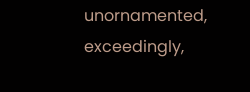unornamented, exceedingly,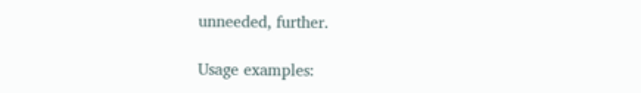unneeded, further.

Usage examples: